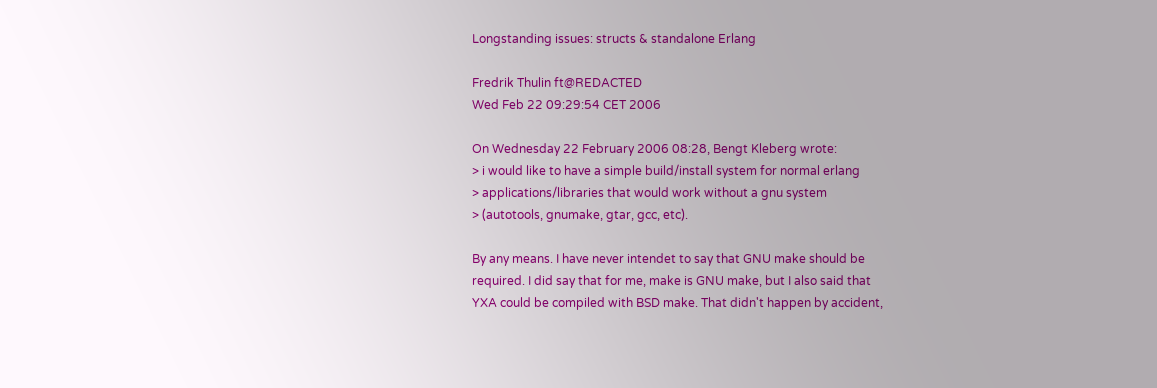Longstanding issues: structs & standalone Erlang

Fredrik Thulin ft@REDACTED
Wed Feb 22 09:29:54 CET 2006

On Wednesday 22 February 2006 08:28, Bengt Kleberg wrote:
> i would like to have a simple build/install system for normal erlang
> applications/libraries that would work without a gnu system
> (autotools, gnumake, gtar, gcc, etc).

By any means. I have never intendet to say that GNU make should be
required. I did say that for me, make is GNU make, but I also said that
YXA could be compiled with BSD make. That didn't happen by accident,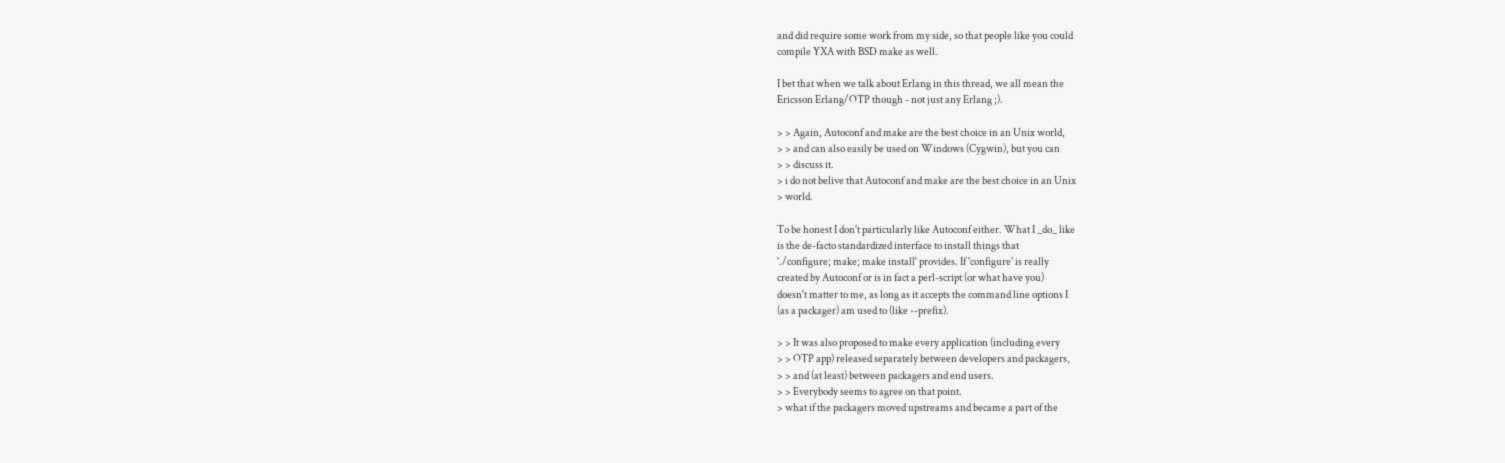and did require some work from my side, so that people like you could
compile YXA with BSD make as well.

I bet that when we talk about Erlang in this thread, we all mean the
Ericsson Erlang/OTP though - not just any Erlang ;).

> > Again, Autoconf and make are the best choice in an Unix world,
> > and can also easily be used on Windows (Cygwin), but you can
> > discuss it.
> i do not belive that Autoconf and make are the best choice in an Unix
> world.

To be honest I don't particularly like Autoconf either. What I _do_ like
is the de-facto standardized interface to install things that
'./configure; make; make install' provides. If 'configure' is really
created by Autoconf or is in fact a perl-script (or what have you)
doesn't matter to me, as long as it accepts the command line options I
(as a packager) am used to (like --prefix).

> > It was also proposed to make every application (including every
> > OTP app) released separately between developers and packagers,
> > and (at least) between packagers and end users.
> > Everybody seems to agree on that point.
> what if the packagers moved upstreams and became a part of the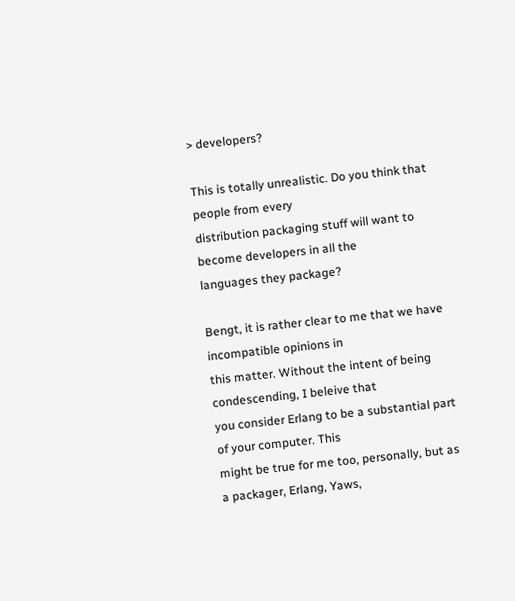> developers?

This is totally unrealistic. Do you think that people from every
distribution packaging stuff will want to become developers in all the
languages they package?

Bengt, it is rather clear to me that we have incompatible opinions in
this matter. Without the intent of being condescending, I beleive that
you consider Erlang to be a substantial part of your computer. This
might be true for me too, personally, but as a packager, Erlang, Yaws,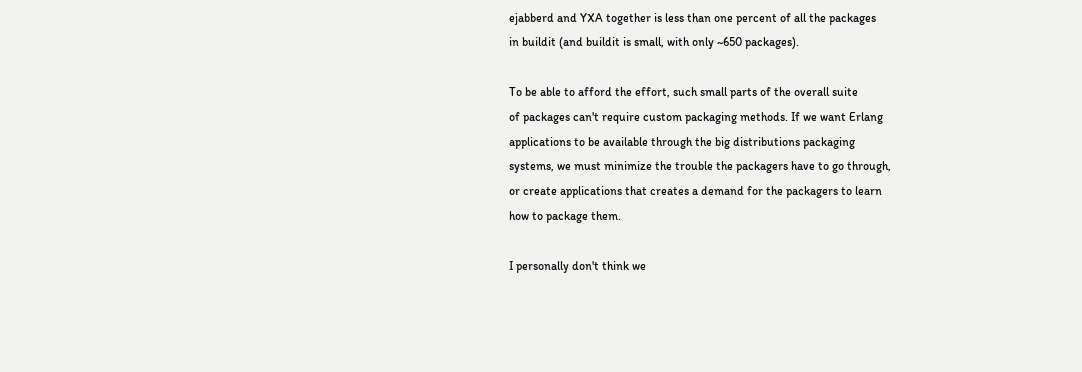ejabberd and YXA together is less than one percent of all the packages
in buildit (and buildit is small, with only ~650 packages).

To be able to afford the effort, such small parts of the overall suite
of packages can't require custom packaging methods. If we want Erlang
applications to be available through the big distributions packaging
systems, we must minimize the trouble the packagers have to go through,
or create applications that creates a demand for the packagers to learn
how to package them.

I personally don't think we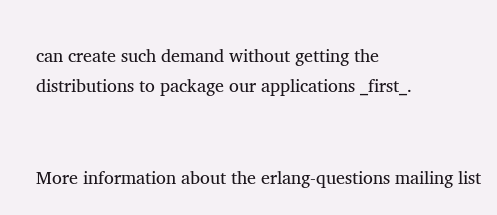can create such demand without getting the
distributions to package our applications _first_.


More information about the erlang-questions mailing list